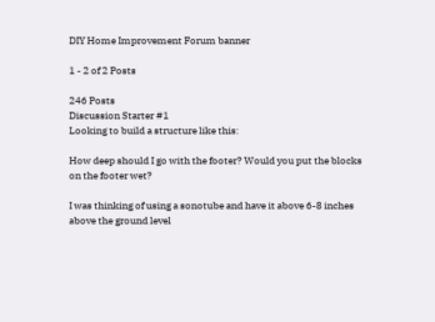DIY Home Improvement Forum banner

1 - 2 of 2 Posts

246 Posts
Discussion Starter #1
Looking to build a structure like this:

How deep should I go with the footer? Would you put the blocks on the footer wet?

I was thinking of using a sonotube and have it above 6-8 inches above the ground level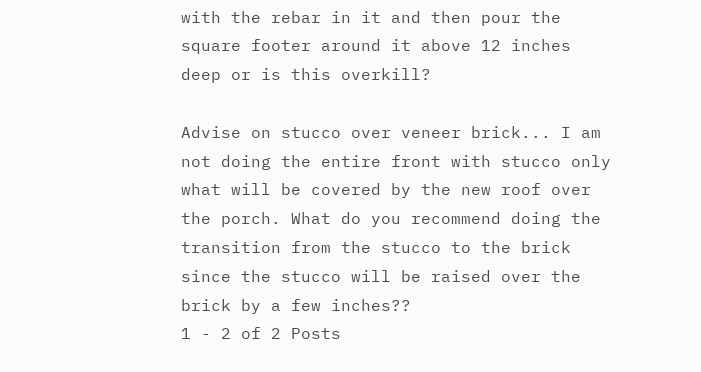with the rebar in it and then pour the square footer around it above 12 inches deep or is this overkill?

Advise on stucco over veneer brick... I am not doing the entire front with stucco only what will be covered by the new roof over the porch. What do you recommend doing the transition from the stucco to the brick since the stucco will be raised over the brick by a few inches??
1 - 2 of 2 Posts